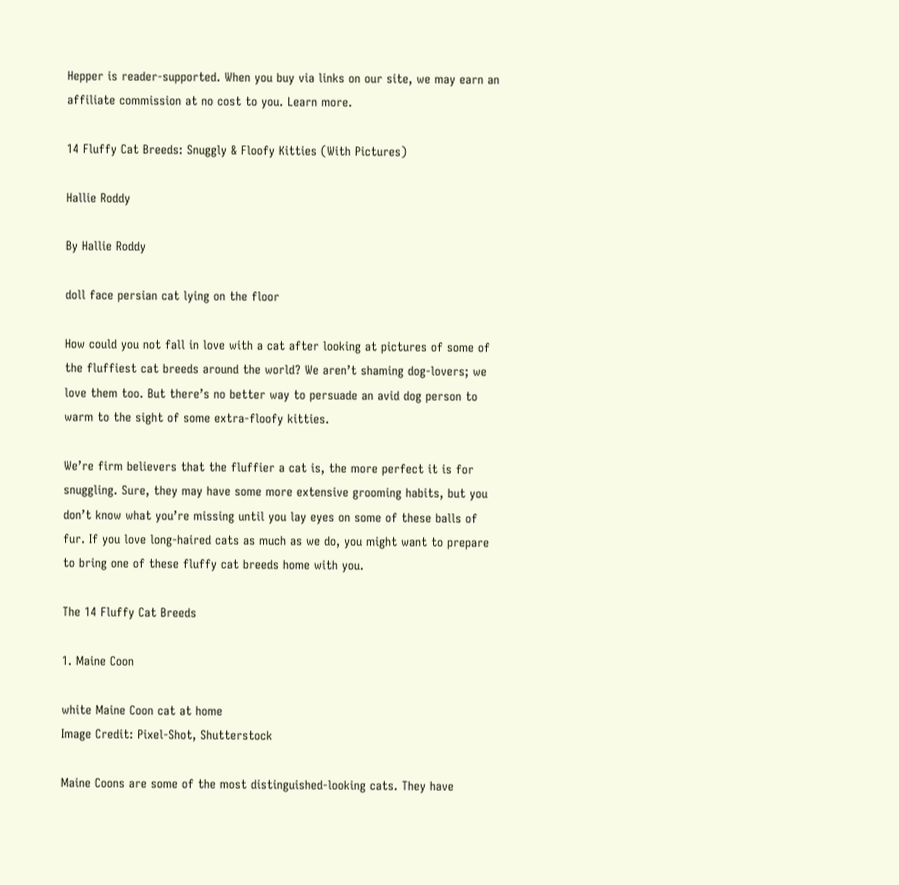Hepper is reader-supported. When you buy via links on our site, we may earn an affiliate commission at no cost to you. Learn more.

14 Fluffy Cat Breeds: Snuggly & Floofy Kitties (With Pictures)

Hallie Roddy

By Hallie Roddy

doll face persian cat lying on the floor

How could you not fall in love with a cat after looking at pictures of some of the fluffiest cat breeds around the world? We aren’t shaming dog-lovers; we love them too. But there’s no better way to persuade an avid dog person to warm to the sight of some extra-floofy kitties.

We’re firm believers that the fluffier a cat is, the more perfect it is for snuggling. Sure, they may have some more extensive grooming habits, but you don’t know what you’re missing until you lay eyes on some of these balls of fur. If you love long-haired cats as much as we do, you might want to prepare to bring one of these fluffy cat breeds home with you.

The 14 Fluffy Cat Breeds

1. Maine Coon

white Maine Coon cat at home
Image Credit: Pixel-Shot, Shutterstock

Maine Coons are some of the most distinguished-looking cats. They have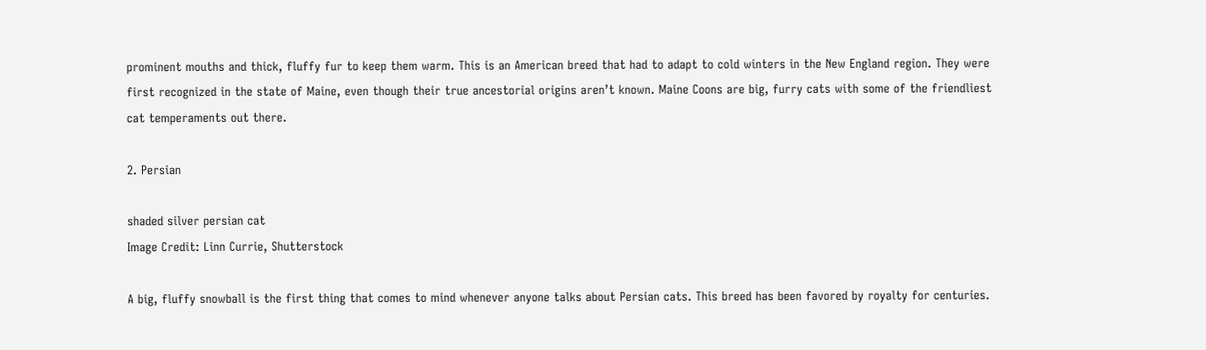prominent mouths and thick, fluffy fur to keep them warm. This is an American breed that had to adapt to cold winters in the New England region. They were first recognized in the state of Maine, even though their true ancestorial origins aren’t known. Maine Coons are big, furry cats with some of the friendliest cat temperaments out there.

2. Persian

shaded silver persian cat
Image Credit: Linn Currie, Shutterstock

A big, fluffy snowball is the first thing that comes to mind whenever anyone talks about Persian cats. This breed has been favored by royalty for centuries.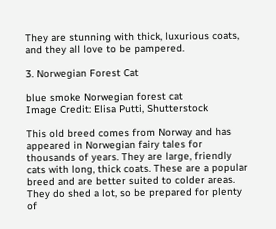They are stunning with thick, luxurious coats, and they all love to be pampered.

3. Norwegian Forest Cat

blue smoke Norwegian forest cat
Image Credit: Elisa Putti, Shutterstock

This old breed comes from Norway and has appeared in Norwegian fairy tales for thousands of years. They are large, friendly cats with long, thick coats. These are a popular breed and are better suited to colder areas. They do shed a lot, so be prepared for plenty of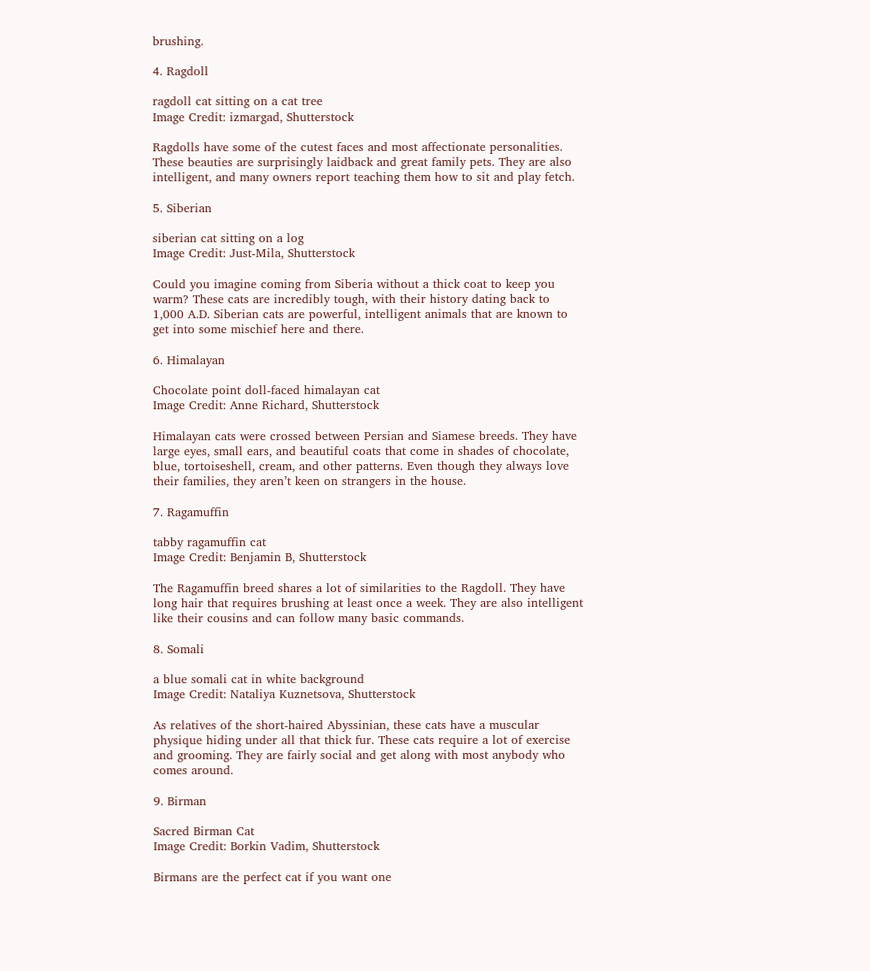brushing.

4. Ragdoll

ragdoll cat sitting on a cat tree
Image Credit: izmargad, Shutterstock

Ragdolls have some of the cutest faces and most affectionate personalities. These beauties are surprisingly laidback and great family pets. They are also intelligent, and many owners report teaching them how to sit and play fetch.

5. Siberian

siberian cat sitting on a log
Image Credit: Just-Mila, Shutterstock

Could you imagine coming from Siberia without a thick coat to keep you warm? These cats are incredibly tough, with their history dating back to 1,000 A.D. Siberian cats are powerful, intelligent animals that are known to get into some mischief here and there.

6. Himalayan

Chocolate point doll-faced himalayan cat
Image Credit: Anne Richard, Shutterstock

Himalayan cats were crossed between Persian and Siamese breeds. They have large eyes, small ears, and beautiful coats that come in shades of chocolate, blue, tortoiseshell, cream, and other patterns. Even though they always love their families, they aren’t keen on strangers in the house.

7. Ragamuffin

tabby ragamuffin cat
Image Credit: Benjamin B, Shutterstock

The Ragamuffin breed shares a lot of similarities to the Ragdoll. They have long hair that requires brushing at least once a week. They are also intelligent like their cousins and can follow many basic commands.

8. Somali

a blue somali cat in white background
Image Credit: Nataliya Kuznetsova, Shutterstock

As relatives of the short-haired Abyssinian, these cats have a muscular physique hiding under all that thick fur. These cats require a lot of exercise and grooming. They are fairly social and get along with most anybody who comes around.

9. Birman

Sacred Birman Cat
Image Credit: Borkin Vadim, Shutterstock

Birmans are the perfect cat if you want one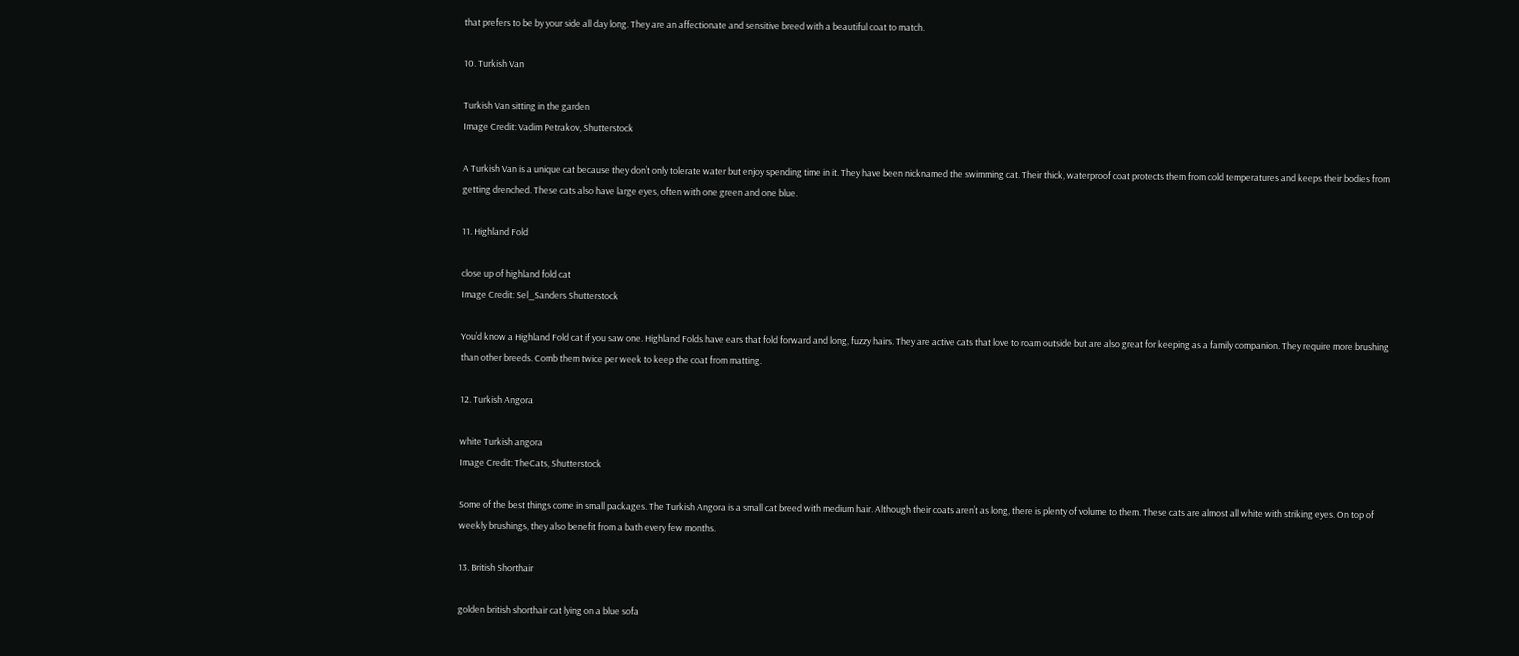that prefers to be by your side all day long. They are an affectionate and sensitive breed with a beautiful coat to match.

10. Turkish Van

Turkish Van sitting in the garden
Image Credit: Vadim Petrakov, Shutterstock

A Turkish Van is a unique cat because they don’t only tolerate water but enjoy spending time in it. They have been nicknamed the swimming cat. Their thick, waterproof coat protects them from cold temperatures and keeps their bodies from getting drenched. These cats also have large eyes, often with one green and one blue.

11. Highland Fold

close up of highland fold cat
Image Credit: Sel_Sanders Shutterstock

You’d know a Highland Fold cat if you saw one. Highland Folds have ears that fold forward and long, fuzzy hairs. They are active cats that love to roam outside but are also great for keeping as a family companion. They require more brushing than other breeds. Comb them twice per week to keep the coat from matting.

12. Turkish Angora

white Turkish angora
Image Credit: TheCats, Shutterstock

Some of the best things come in small packages. The Turkish Angora is a small cat breed with medium hair. Although their coats aren’t as long, there is plenty of volume to them. These cats are almost all white with striking eyes. On top of weekly brushings, they also benefit from a bath every few months.

13. British Shorthair

golden british shorthair cat lying on a blue sofa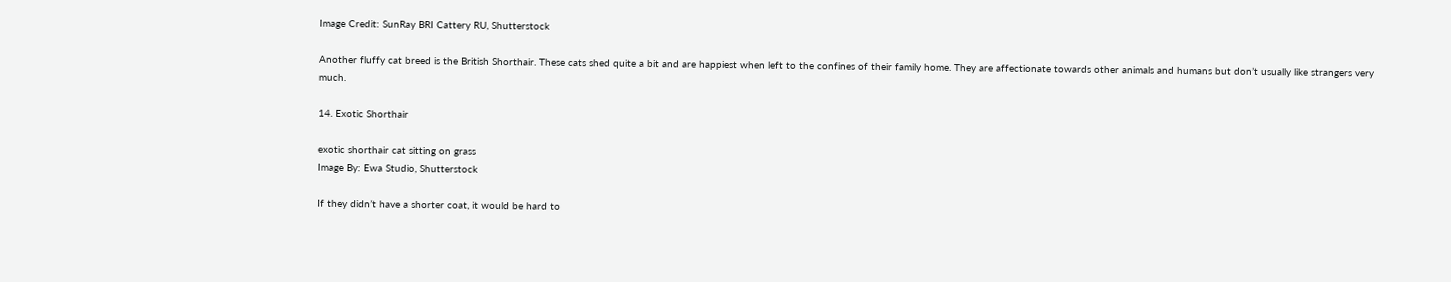Image Credit: SunRay BRI Cattery RU, Shutterstock

Another fluffy cat breed is the British Shorthair. These cats shed quite a bit and are happiest when left to the confines of their family home. They are affectionate towards other animals and humans but don’t usually like strangers very much.

14. Exotic Shorthair

exotic shorthair cat sitting on grass
Image By: Ewa Studio, Shutterstock

If they didn’t have a shorter coat, it would be hard to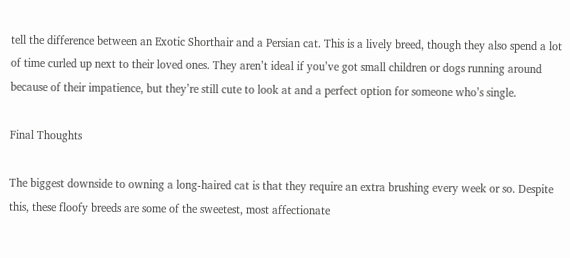tell the difference between an Exotic Shorthair and a Persian cat. This is a lively breed, though they also spend a lot of time curled up next to their loved ones. They aren’t ideal if you’ve got small children or dogs running around because of their impatience, but they’re still cute to look at and a perfect option for someone who’s single.

Final Thoughts

The biggest downside to owning a long-haired cat is that they require an extra brushing every week or so. Despite this, these floofy breeds are some of the sweetest, most affectionate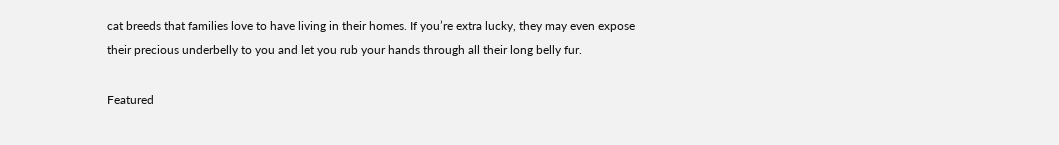cat breeds that families love to have living in their homes. If you’re extra lucky, they may even expose their precious underbelly to you and let you rub your hands through all their long belly fur.

Featured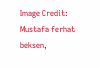Image Credit: Mustafa ferhat beksen,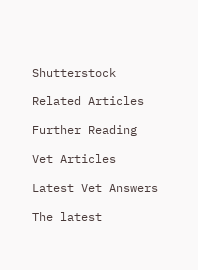Shutterstock

Related Articles

Further Reading

Vet Articles

Latest Vet Answers

The latest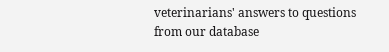veterinarians' answers to questions from our database